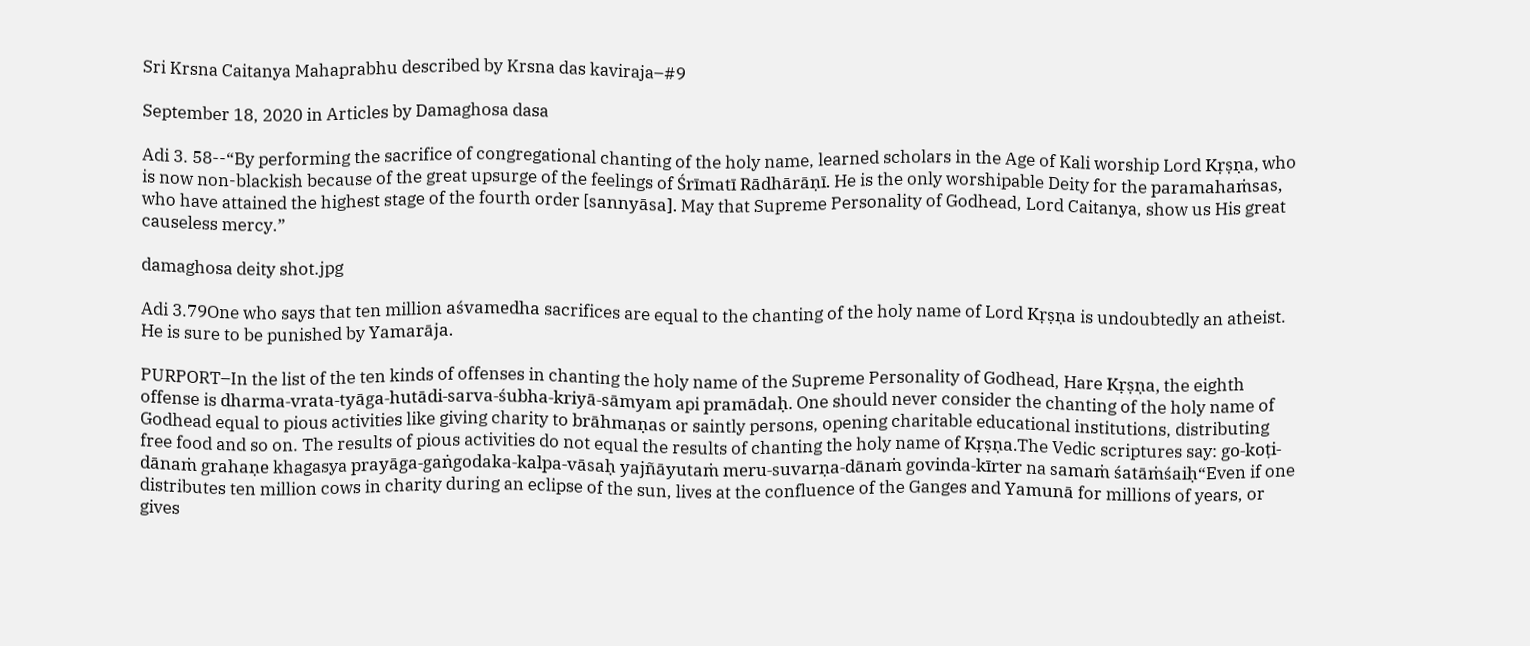Sri Krsna Caitanya Mahaprabhu described by Krsna das kaviraja–#9

September 18, 2020 in Articles by Damaghosa dasa

Adi 3. 58--“By performing the sacrifice of congregational chanting of the holy name, learned scholars in the Age of Kali worship Lord Kṛṣṇa, who is now non-blackish because of the great upsurge of the feelings of Śrīmatī Rādhārāṇī. He is the only worshipable Deity for the paramahaṁsas, who have attained the highest stage of the fourth order [sannyāsa]. May that Supreme Personality of Godhead, Lord Caitanya, show us His great causeless mercy.”

damaghosa deity shot.jpg

Adi 3.79One who says that ten million aśvamedha sacrifices are equal to the chanting of the holy name of Lord Kṛṣṇa is undoubtedly an atheist. He is sure to be punished by Yamarāja.

PURPORT–In the list of the ten kinds of offenses in chanting the holy name of the Supreme Personality of Godhead, Hare Kṛṣṇa, the eighth offense is dharma-vrata-tyāga-hutādi-sarva-śubha-kriyā-sāmyam api pramādaḥ. One should never consider the chanting of the holy name of Godhead equal to pious activities like giving charity to brāhmaṇas or saintly persons, opening charitable educational institutions, distributing free food and so on. The results of pious activities do not equal the results of chanting the holy name of Kṛṣṇa.The Vedic scriptures say: go-koṭi-dānaṁ grahaṇe khagasya prayāga-gaṅgodaka-kalpa-vāsaḥ yajñāyutaṁ meru-suvarṇa-dānaṁ govinda-kīrter na samaṁ śatāṁśaiḥ“Even if one distributes ten million cows in charity during an eclipse of the sun, lives at the confluence of the Ganges and Yamunā for millions of years, or gives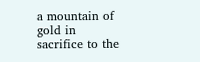a mountain of gold in sacrifice to the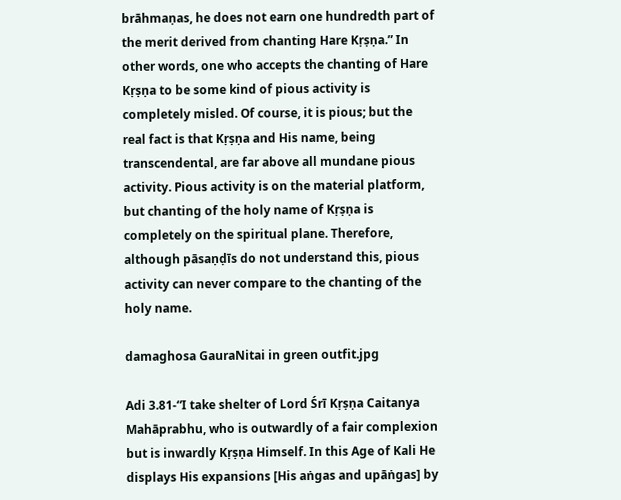brāhmaṇas, he does not earn one hundredth part of the merit derived from chanting Hare Kṛṣṇa.” In other words, one who accepts the chanting of Hare Kṛṣṇa to be some kind of pious activity is completely misled. Of course, it is pious; but the real fact is that Kṛṣṇa and His name, being transcendental, are far above all mundane pious activity. Pious activity is on the material platform, but chanting of the holy name of Kṛṣṇa is completely on the spiritual plane. Therefore, although pāsaṇḍīs do not understand this, pious activity can never compare to the chanting of the holy name.

damaghosa GauraNitai in green outfit.jpg

Adi 3.81-“I take shelter of Lord Śrī Kṛṣṇa Caitanya Mahāprabhu, who is outwardly of a fair complexion but is inwardly Kṛṣṇa Himself. In this Age of Kali He displays His expansions [His aṅgas and upāṅgas] by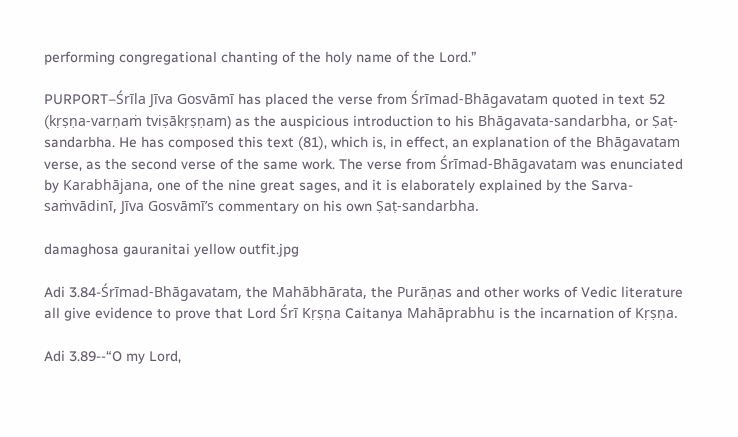performing congregational chanting of the holy name of the Lord.”

PURPORT–Śrīla Jīva Gosvāmī has placed the verse from Śrīmad-Bhāgavatam quoted in text 52 (kṛṣṇa-varṇaṁ tviṣākṛṣṇam) as the auspicious introduction to his Bhāgavata-sandarbha, or Ṣaṭ-sandarbha. He has composed this text (81), which is, in effect, an explanation of the Bhāgavatam verse, as the second verse of the same work. The verse from Śrīmad-Bhāgavatam was enunciated by Karabhājana, one of the nine great sages, and it is elaborately explained by the Sarva-saṁvādinī, Jīva Gosvāmī’s commentary on his own Ṣaṭ-sandarbha.

damaghosa gauranitai yellow outfit.jpg

Adi 3.84-Śrīmad-Bhāgavatam, the Mahābhārata, the Purāṇas and other works of Vedic literature all give evidence to prove that Lord Śrī Kṛṣṇa Caitanya Mahāprabhu is the incarnation of Kṛṣṇa.

Adi 3.89--“O my Lord,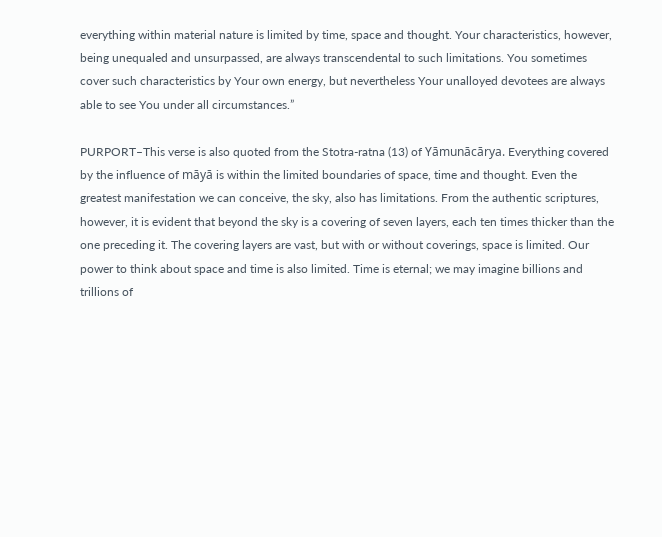everything within material nature is limited by time, space and thought. Your characteristics, however, being unequaled and unsurpassed, are always transcendental to such limitations. You sometimes cover such characteristics by Your own energy, but nevertheless Your unalloyed devotees are always able to see You under all circumstances.”

PURPORT–This verse is also quoted from the Stotra-ratna (13) of Yāmunācārya. Everything covered by the influence of māyā is within the limited boundaries of space, time and thought. Even the greatest manifestation we can conceive, the sky, also has limitations. From the authentic scriptures, however, it is evident that beyond the sky is a covering of seven layers, each ten times thicker than the one preceding it. The covering layers are vast, but with or without coverings, space is limited. Our power to think about space and time is also limited. Time is eternal; we may imagine billions and trillions of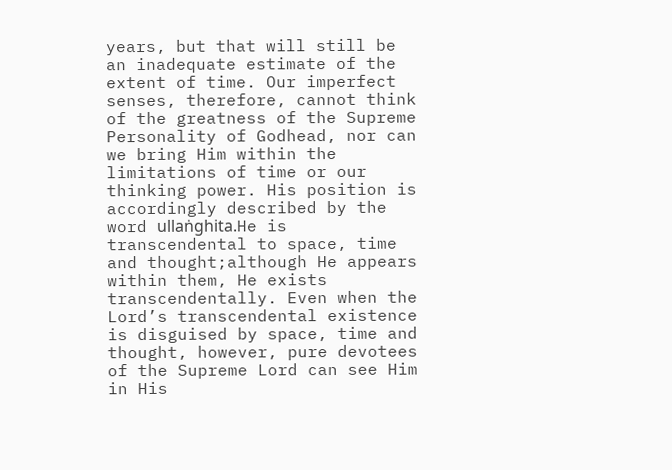years, but that will still be an inadequate estimate of the extent of time. Our imperfect senses, therefore, cannot think of the greatness of the Supreme Personality of Godhead, nor can we bring Him within the limitations of time or our thinking power. His position is accordingly described by the word ullaṅghita.He is transcendental to space, time and thought;although He appears within them, He exists transcendentally. Even when the Lord’s transcendental existence is disguised by space, time and thought, however, pure devotees of the Supreme Lord can see Him in His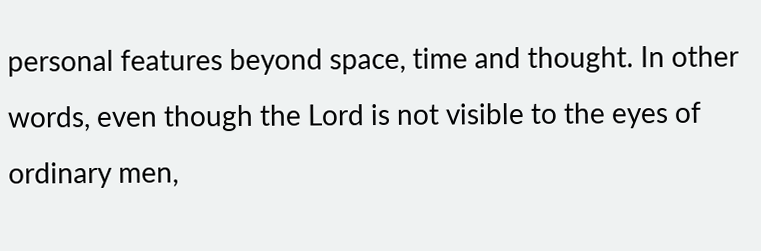personal features beyond space, time and thought. In other words, even though the Lord is not visible to the eyes of ordinary men,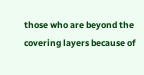those who are beyond the covering layers because of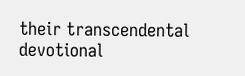their transcendental devotional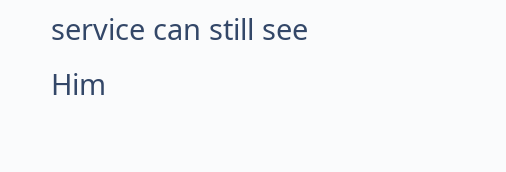service can still see Him